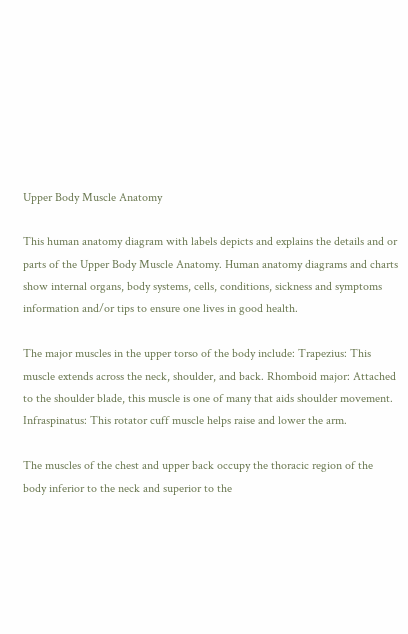Upper Body Muscle Anatomy

This human anatomy diagram with labels depicts and explains the details and or parts of the Upper Body Muscle Anatomy. Human anatomy diagrams and charts show internal organs, body systems, cells, conditions, sickness and symptoms information and/or tips to ensure one lives in good health.

The major muscles in the upper torso of the body include: Trapezius: This muscle extends across the neck, shoulder, and back. Rhomboid major: Attached to the shoulder blade, this muscle is one of many that aids shoulder movement. Infraspinatus: This rotator cuff muscle helps raise and lower the arm.

The muscles of the chest and upper back occupy the thoracic region of the body inferior to the neck and superior to the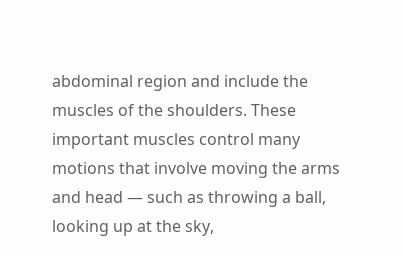abdominal region and include the muscles of the shoulders. These important muscles control many motions that involve moving the arms and head — such as throwing a ball, looking up at the sky,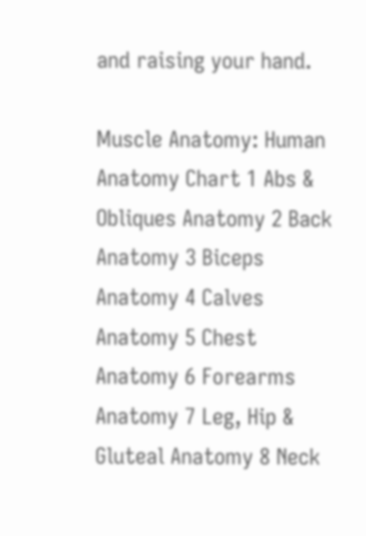and raising your hand.

Muscle Anatomy: Human Anatomy Chart 1 Abs & Obliques Anatomy 2 Back Anatomy 3 Biceps Anatomy 4 Calves Anatomy 5 Chest Anatomy 6 Forearms Anatomy 7 Leg, Hip & Gluteal Anatomy 8 Neck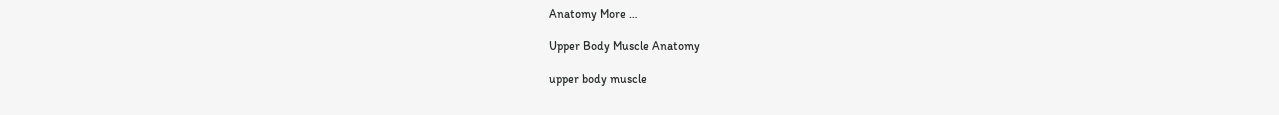Anatomy More …

Upper Body Muscle Anatomy

upper body muscle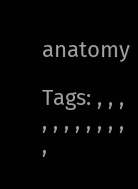anatomy

Tags: , , , , , , , , , , , ,